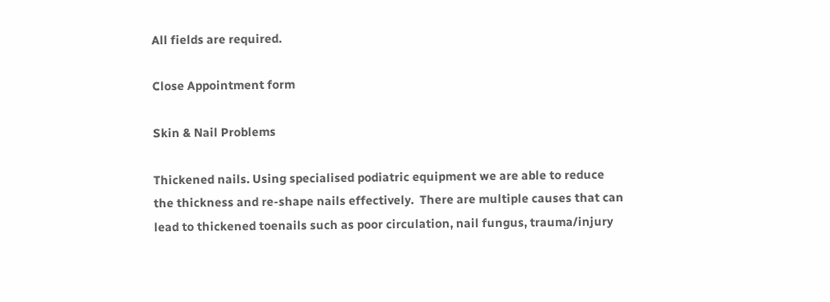All fields are required.

Close Appointment form

Skin & Nail Problems

Thickened nails. Using specialised podiatric equipment we are able to reduce the thickness and re-shape nails effectively.  There are multiple causes that can lead to thickened toenails such as poor circulation, nail fungus, trauma/injury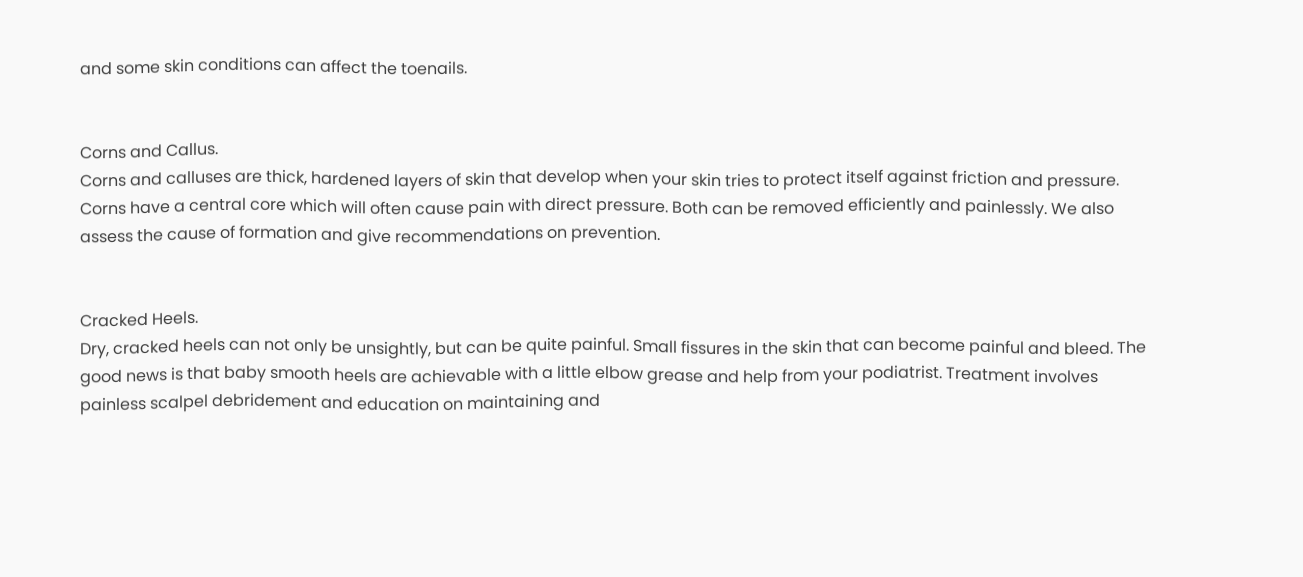and some skin conditions can affect the toenails.


Corns and Callus.
Corns and calluses are thick, hardened layers of skin that develop when your skin tries to protect itself against friction and pressure. Corns have a central core which will often cause pain with direct pressure. Both can be removed efficiently and painlessly. We also assess the cause of formation and give recommendations on prevention.


Cracked Heels.
Dry, cracked heels can not only be unsightly, but can be quite painful. Small fissures in the skin that can become painful and bleed. The good news is that baby smooth heels are achievable with a little elbow grease and help from your podiatrist. Treatment involves painless scalpel debridement and education on maintaining and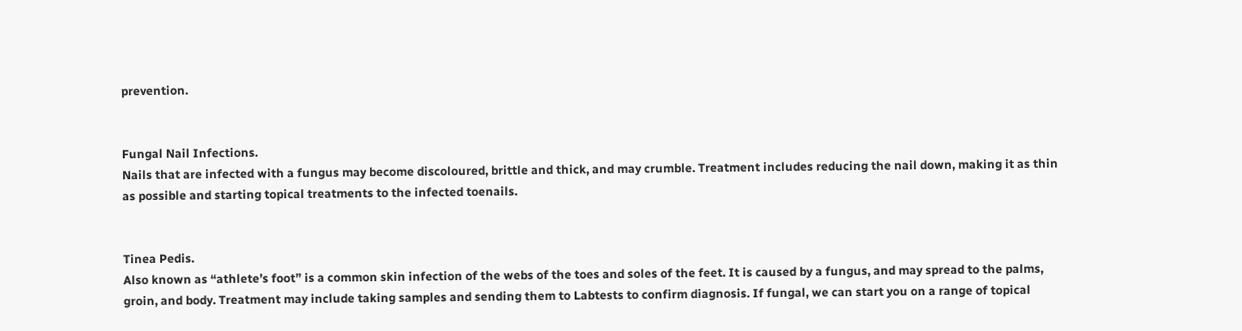prevention.


Fungal Nail Infections.
Nails that are infected with a fungus may become discoloured, brittle and thick, and may crumble. Treatment includes reducing the nail down, making it as thin as possible and starting topical treatments to the infected toenails.


Tinea Pedis.
Also known as “athlete’s foot” is a common skin infection of the webs of the toes and soles of the feet. It is caused by a fungus, and may spread to the palms, groin, and body. Treatment may include taking samples and sending them to Labtests to confirm diagnosis. If fungal, we can start you on a range of topical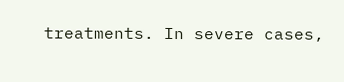treatments. In severe cases,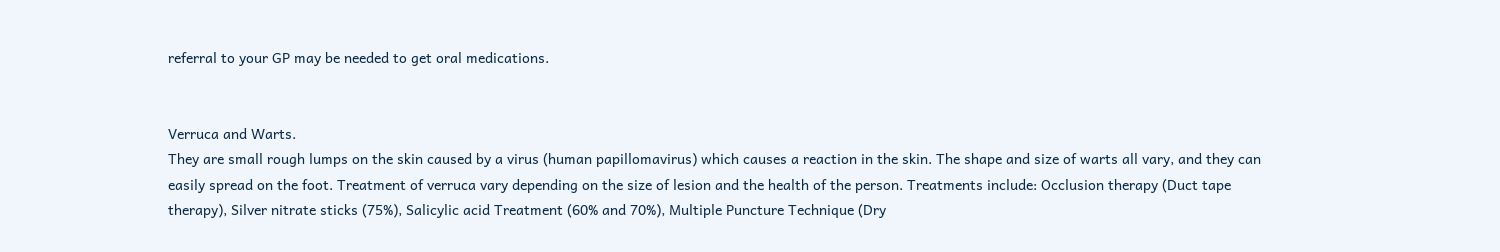referral to your GP may be needed to get oral medications.


Verruca and Warts.
They are small rough lumps on the skin caused by a virus (human papillomavirus) which causes a reaction in the skin. The shape and size of warts all vary, and they can easily spread on the foot. Treatment of verruca vary depending on the size of lesion and the health of the person. Treatments include: Occlusion therapy (Duct tape therapy), Silver nitrate sticks (75%), Salicylic acid Treatment (60% and 70%), Multiple Puncture Technique (Dry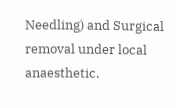Needling) and Surgical removal under local anaesthetic.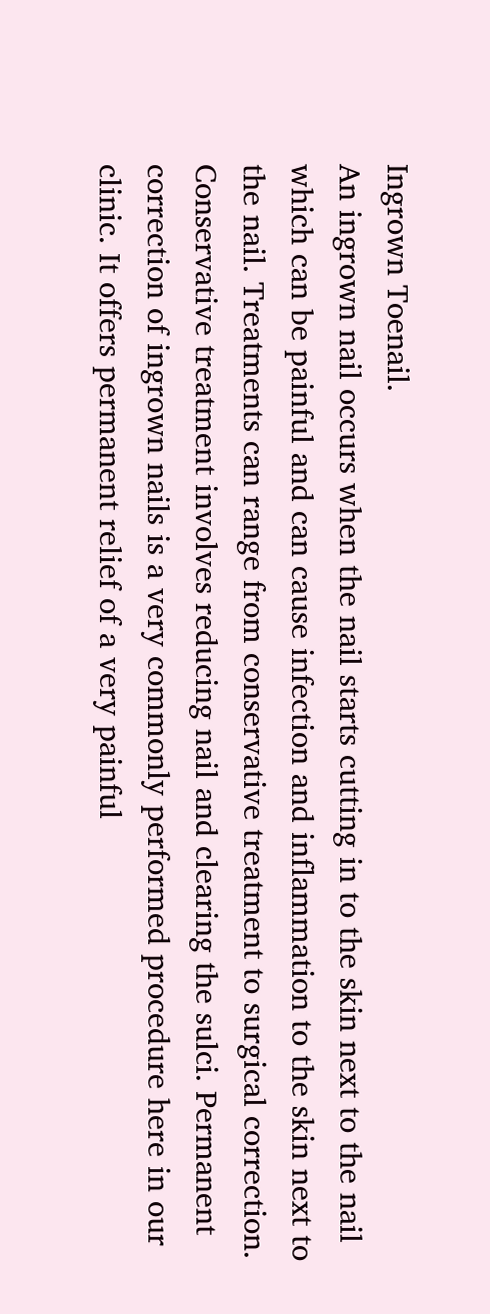Ingrown Toenail.
An ingrown nail occurs when the nail starts cutting in to the skin next to the nail which can be painful and can cause infection and inflammation to the skin next to the nail. Treatments can range from conservative treatment to surgical correction. Conservative treatment involves reducing nail and clearing the sulci. Permanent correction of ingrown nails is a very commonly performed procedure here in our clinic. It offers permanent relief of a very painful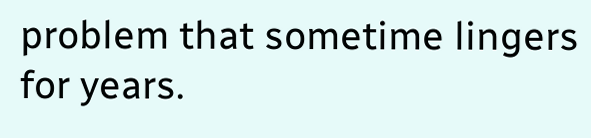problem that sometime lingers for years.